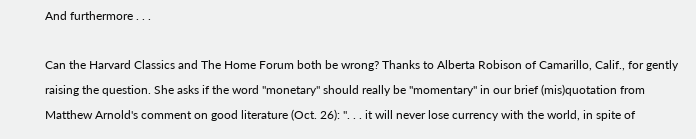And furthermore . . .

Can the Harvard Classics and The Home Forum both be wrong? Thanks to Alberta Robison of Camarillo, Calif., for gently raising the question. She asks if the word ''monetary'' should really be ''momentary'' in our brief (mis)quotation from Matthew Arnold's comment on good literature (Oct. 26): ''. . . it will never lose currency with the world, in spite of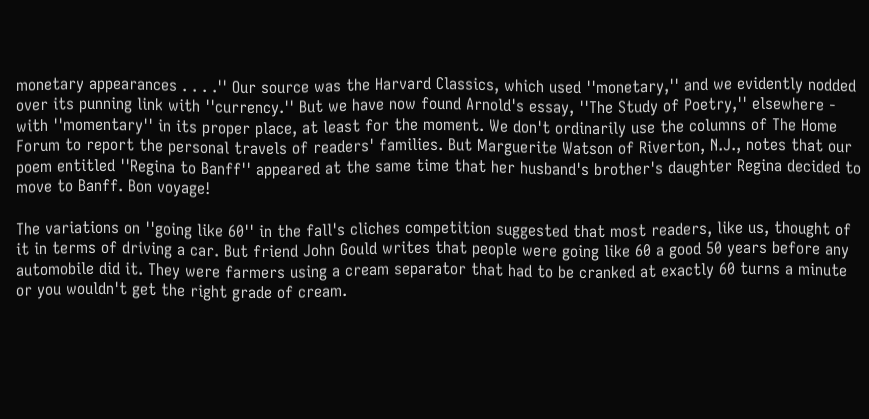monetary appearances . . . .'' Our source was the Harvard Classics, which used ''monetary,'' and we evidently nodded over its punning link with ''currency.'' But we have now found Arnold's essay, ''The Study of Poetry,'' elsewhere - with ''momentary'' in its proper place, at least for the moment. We don't ordinarily use the columns of The Home Forum to report the personal travels of readers' families. But Marguerite Watson of Riverton, N.J., notes that our poem entitled ''Regina to Banff'' appeared at the same time that her husband's brother's daughter Regina decided to move to Banff. Bon voyage!

The variations on ''going like 60'' in the fall's cliches competition suggested that most readers, like us, thought of it in terms of driving a car. But friend John Gould writes that people were going like 60 a good 50 years before any automobile did it. They were farmers using a cream separator that had to be cranked at exactly 60 turns a minute or you wouldn't get the right grade of cream.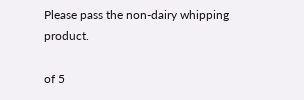Please pass the non-dairy whipping product.

of 5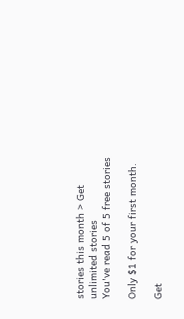stories this month > Get unlimited stories
You've read 5 of 5 free stories

Only $1 for your first month.

Get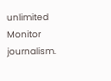unlimited Monitor journalism.